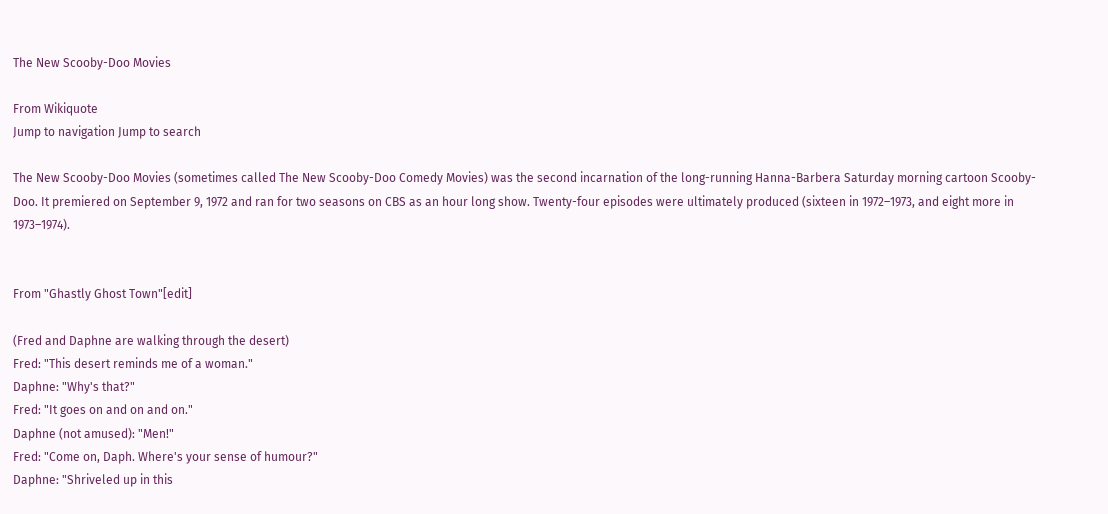The New Scooby-Doo Movies

From Wikiquote
Jump to navigation Jump to search

The New Scooby-Doo Movies (sometimes called The New Scooby-Doo Comedy Movies) was the second incarnation of the long-running Hanna-Barbera Saturday morning cartoon Scooby-Doo. It premiered on September 9, 1972 and ran for two seasons on CBS as an hour long show. Twenty-four episodes were ultimately produced (sixteen in 1972–1973, and eight more in 1973–1974).


From "Ghastly Ghost Town"[edit]

(Fred and Daphne are walking through the desert)
Fred: "This desert reminds me of a woman."
Daphne: "Why's that?"
Fred: "It goes on and on and on."
Daphne (not amused): "Men!"
Fred: "Come on, Daph. Where's your sense of humour?"
Daphne: "Shriveled up in this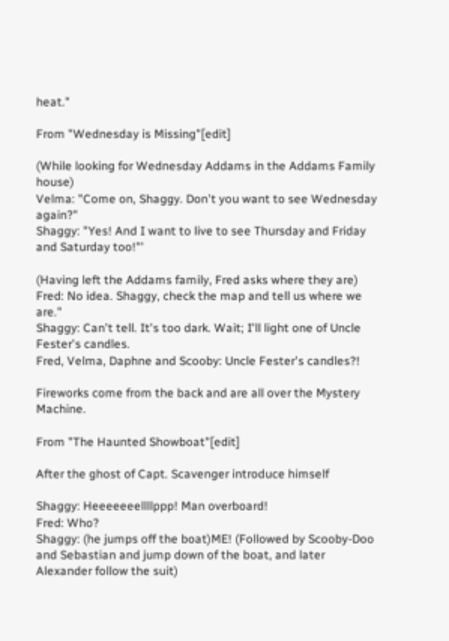heat."

From "Wednesday is Missing"[edit]

(While looking for Wednesday Addams in the Addams Family house)
Velma: "Come on, Shaggy. Don't you want to see Wednesday again?"
Shaggy: "Yes! And I want to live to see Thursday and Friday and Saturday too!"'

(Having left the Addams family, Fred asks where they are)
Fred: No idea. Shaggy, check the map and tell us where we are."
Shaggy: Can't tell. It's too dark. Wait; I'll light one of Uncle Fester's candles.
Fred, Velma, Daphne and Scooby: Uncle Fester's candles?!

Fireworks come from the back and are all over the Mystery Machine.

From "The Haunted Showboat"[edit]

After the ghost of Capt. Scavenger introduce himself

Shaggy: Heeeeeeellllppp! Man overboard!
Fred: Who?
Shaggy: (he jumps off the boat)ME! (Followed by Scooby-Doo and Sebastian and jump down of the boat, and later Alexander follow the suit)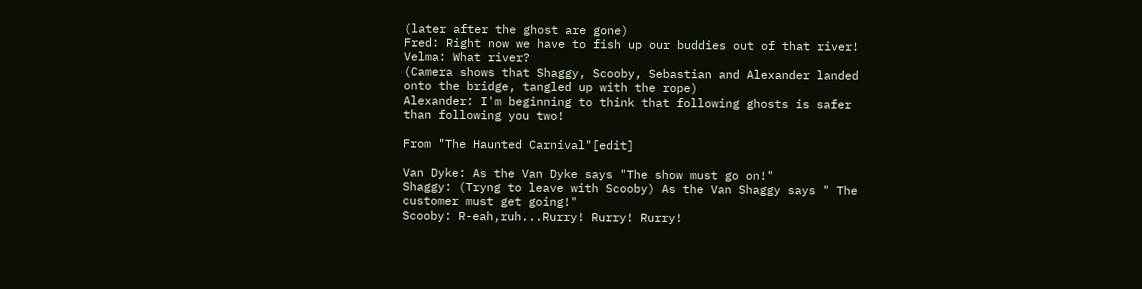(later after the ghost are gone)
Fred: Right now we have to fish up our buddies out of that river!
Velma: What river?
(Camera shows that Shaggy, Scooby, Sebastian and Alexander landed onto the bridge, tangled up with the rope)
Alexander: I'm beginning to think that following ghosts is safer than following you two!

From "The Haunted Carnival"[edit]

Van Dyke: As the Van Dyke says "The show must go on!"
Shaggy: (Tryng to leave with Scooby) As the Van Shaggy says " The customer must get going!"
Scooby: R-eah,ruh...Rurry! Rurry! Rurry!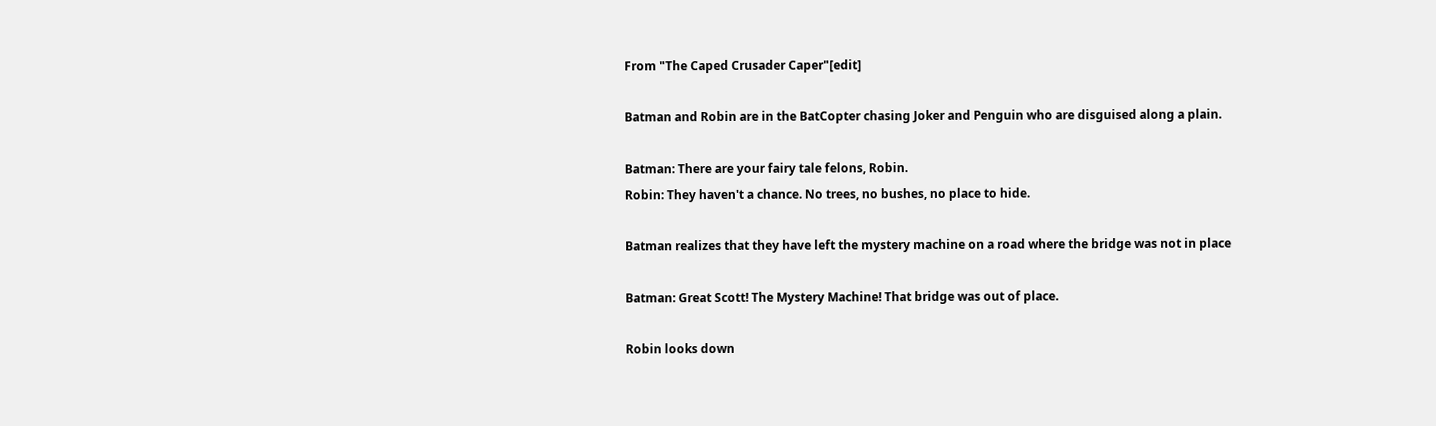From "The Caped Crusader Caper"[edit]

Batman and Robin are in the BatCopter chasing Joker and Penguin who are disguised along a plain.

Batman: There are your fairy tale felons, Robin.
Robin: They haven't a chance. No trees, no bushes, no place to hide.

Batman realizes that they have left the mystery machine on a road where the bridge was not in place

Batman: Great Scott! The Mystery Machine! That bridge was out of place.

Robin looks down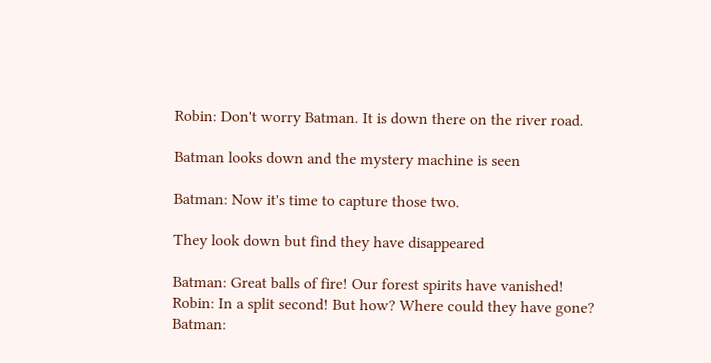Robin: Don't worry Batman. It is down there on the river road.

Batman looks down and the mystery machine is seen

Batman: Now it's time to capture those two.

They look down but find they have disappeared

Batman: Great balls of fire! Our forest spirits have vanished!
Robin: In a split second! But how? Where could they have gone?
Batman: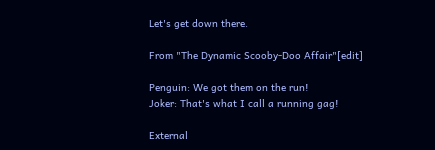Let's get down there.

From "The Dynamic Scooby-Doo Affair"[edit]

Penguin: We got them on the run!
Joker: That's what I call a running gag!

External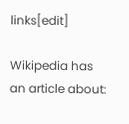links[edit]

Wikipedia has an article about: